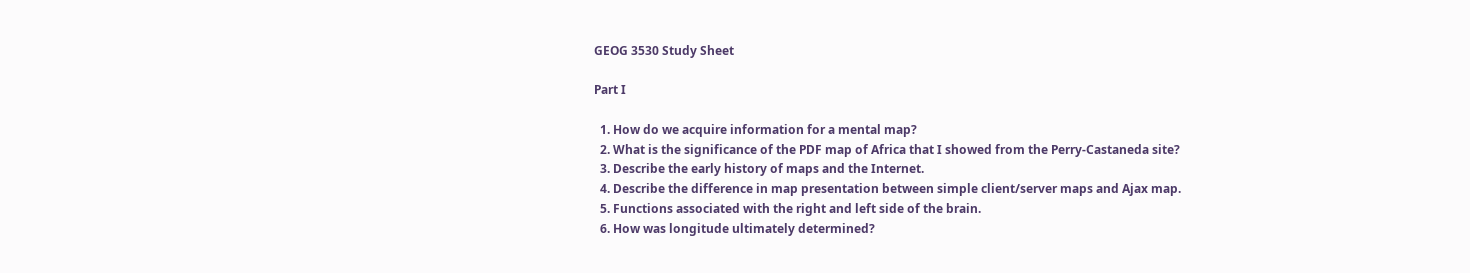GEOG 3530 Study Sheet

Part I

  1. How do we acquire information for a mental map?
  2. What is the significance of the PDF map of Africa that I showed from the Perry-Castaneda site?
  3. Describe the early history of maps and the Internet.
  4. Describe the difference in map presentation between simple client/server maps and Ajax map.
  5. Functions associated with the right and left side of the brain.
  6. How was longitude ultimately determined?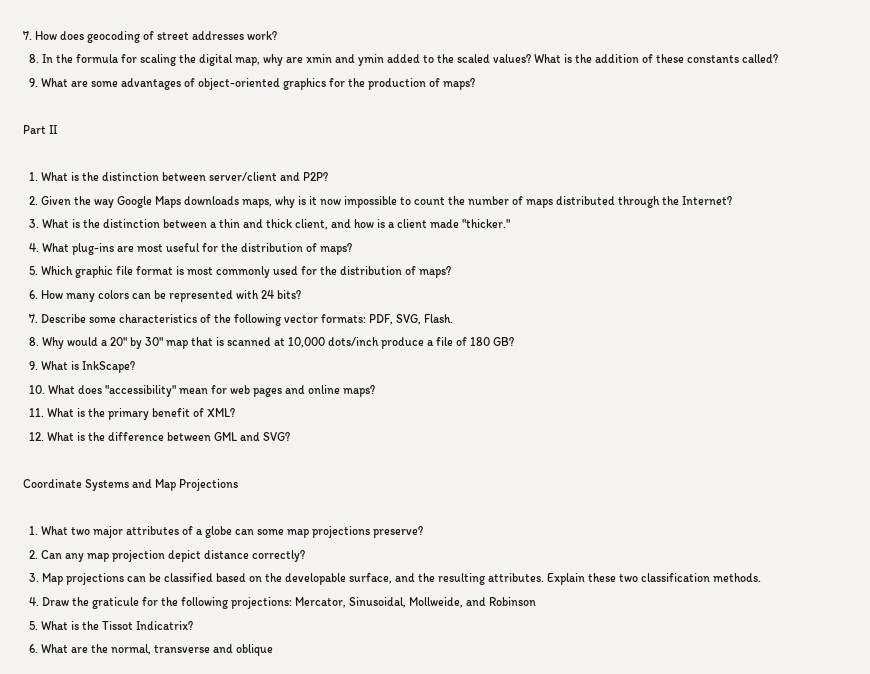7. How does geocoding of street addresses work?
  8. In the formula for scaling the digital map, why are xmin and ymin added to the scaled values? What is the addition of these constants called?
  9. What are some advantages of object-oriented graphics for the production of maps?

Part II

  1. What is the distinction between server/client and P2P?
  2. Given the way Google Maps downloads maps, why is it now impossible to count the number of maps distributed through the Internet?
  3. What is the distinction between a thin and thick client, and how is a client made "thicker."
  4. What plug-ins are most useful for the distribution of maps?
  5. Which graphic file format is most commonly used for the distribution of maps?
  6. How many colors can be represented with 24 bits?
  7. Describe some characteristics of the following vector formats: PDF, SVG, Flash.
  8. Why would a 20" by 30" map that is scanned at 10,000 dots/inch produce a file of 180 GB?
  9. What is InkScape?
  10. What does "accessibility" mean for web pages and online maps?
  11. What is the primary benefit of XML?
  12. What is the difference between GML and SVG?

Coordinate Systems and Map Projections

  1. What two major attributes of a globe can some map projections preserve?
  2. Can any map projection depict distance correctly?
  3. Map projections can be classified based on the developable surface, and the resulting attributes. Explain these two classification methods.
  4. Draw the graticule for the following projections: Mercator, Sinusoidal, Mollweide, and Robinson
  5. What is the Tissot Indicatrix?
  6. What are the normal, transverse and oblique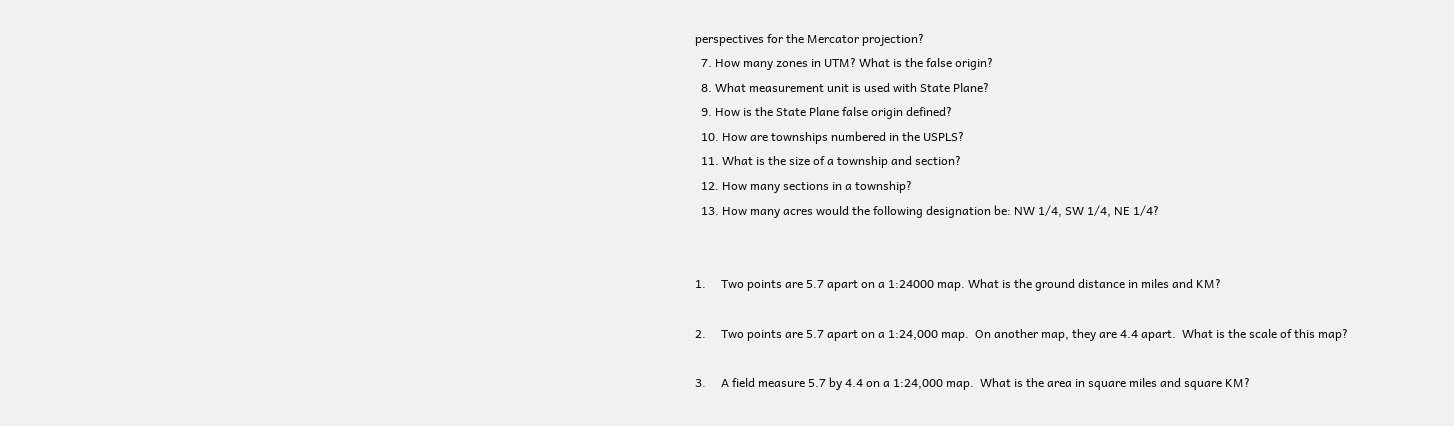perspectives for the Mercator projection?
  7. How many zones in UTM? What is the false origin?
  8. What measurement unit is used with State Plane?
  9. How is the State Plane false origin defined?
  10. How are townships numbered in the USPLS?
  11. What is the size of a township and section?
  12. How many sections in a township?
  13. How many acres would the following designation be: NW 1/4, SW 1/4, NE 1/4?


1.     Two points are 5.7 apart on a 1:24000 map. What is the ground distance in miles and KM?

2.     Two points are 5.7 apart on a 1:24,000 map.  On another map, they are 4.4 apart.  What is the scale of this map?

3.     A field measure 5.7 by 4.4 on a 1:24,000 map.  What is the area in square miles and square KM?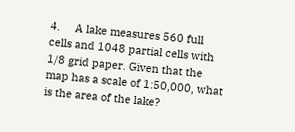4.     A lake measures 560 full cells and 1048 partial cells with 1/8 grid paper. Given that the map has a scale of 1:50,000, what is the area of the lake?